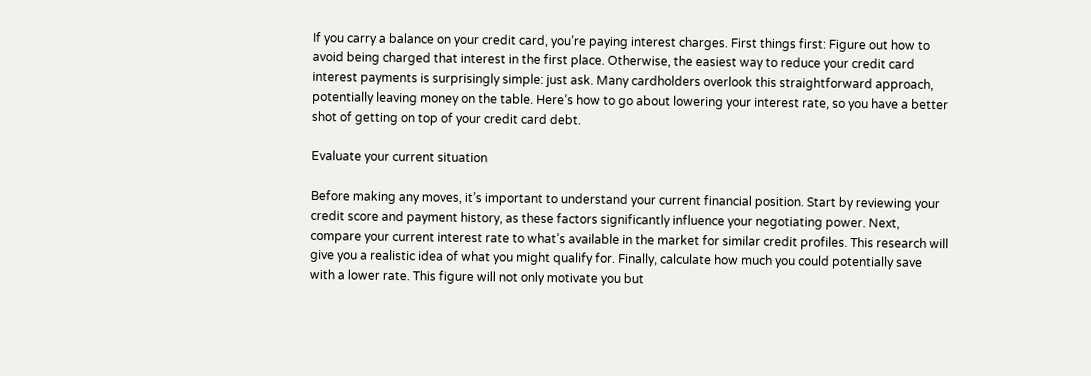If you carry a balance on your credit card, you’re paying interest charges. First things first: Figure out how to avoid being charged that interest in the first place. Otherwise, the easiest way to reduce your credit card interest payments is surprisingly simple: just ask. Many cardholders overlook this straightforward approach, potentially leaving money on the table. Here’s how to go about lowering your interest rate, so you have a better shot of getting on top of your credit card debt.

Evaluate your current situation

Before making any moves, it’s important to understand your current financial position. Start by reviewing your credit score and payment history, as these factors significantly influence your negotiating power. Next, compare your current interest rate to what’s available in the market for similar credit profiles. This research will give you a realistic idea of what you might qualify for. Finally, calculate how much you could potentially save with a lower rate. This figure will not only motivate you but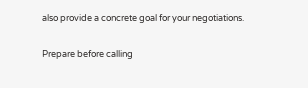also provide a concrete goal for your negotiations.

Prepare before calling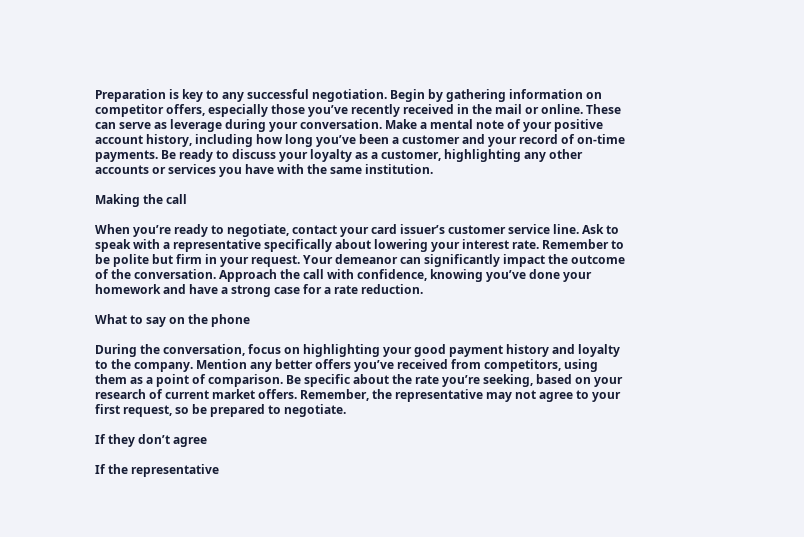Preparation is key to any successful negotiation. Begin by gathering information on competitor offers, especially those you’ve recently received in the mail or online. These can serve as leverage during your conversation. Make a mental note of your positive account history, including how long you’ve been a customer and your record of on-time payments. Be ready to discuss your loyalty as a customer, highlighting any other accounts or services you have with the same institution.

Making the call

When you’re ready to negotiate, contact your card issuer’s customer service line. Ask to speak with a representative specifically about lowering your interest rate. Remember to be polite but firm in your request. Your demeanor can significantly impact the outcome of the conversation. Approach the call with confidence, knowing you’ve done your homework and have a strong case for a rate reduction.

What to say on the phone

During the conversation, focus on highlighting your good payment history and loyalty to the company. Mention any better offers you’ve received from competitors, using them as a point of comparison. Be specific about the rate you’re seeking, based on your research of current market offers. Remember, the representative may not agree to your first request, so be prepared to negotiate.

If they don’t agree

If the representative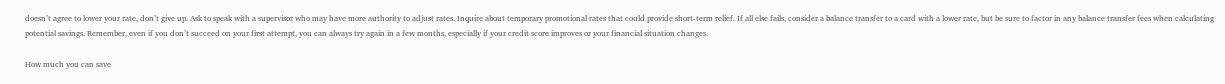doesn’t agree to lower your rate, don’t give up. Ask to speak with a supervisor who may have more authority to adjust rates. Inquire about temporary promotional rates that could provide short-term relief. If all else fails, consider a balance transfer to a card with a lower rate, but be sure to factor in any balance transfer fees when calculating potential savings. Remember, even if you don’t succeed on your first attempt, you can always try again in a few months, especially if your credit score improves or your financial situation changes.

How much you can save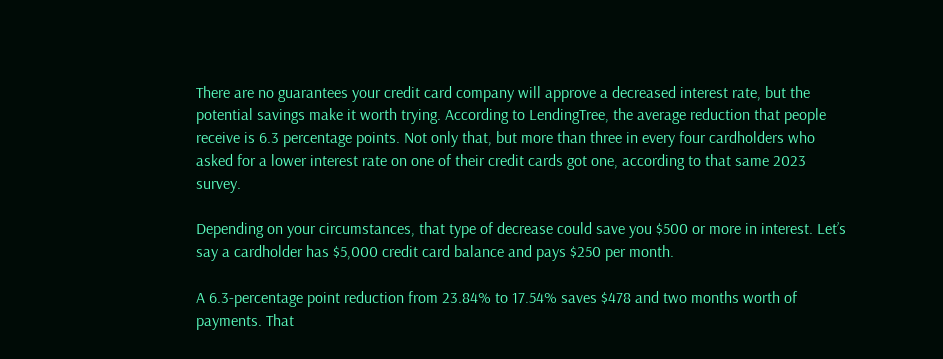There are no guarantees your credit card company will approve a decreased interest rate, but the potential savings make it worth trying. According to LendingTree, the average reduction that people receive is 6.3 percentage points. Not only that, but more than three in every four cardholders who asked for a lower interest rate on one of their credit cards got one, according to that same 2023 survey.

Depending on your circumstances, that type of decrease could save you $500 or more in interest. Let’s say a cardholder has $5,000 credit card balance and pays $250 per month.

A 6.3-percentage point reduction from 23.84% to 17.54% saves $478 and two months worth of payments. That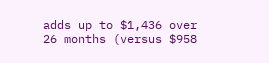adds up to $1,436 over 26 months (versus $958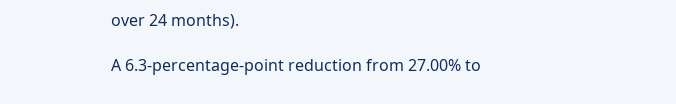over 24 months).

A 6.3-percentage-point reduction from 27.00% to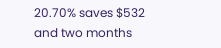20.70% saves $532 and two months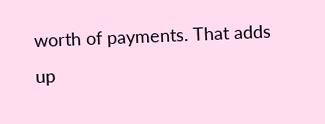worth of payments. That adds up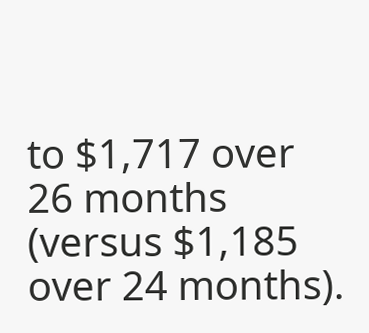to $1,717 over 26 months (versus $1,185 over 24 months).